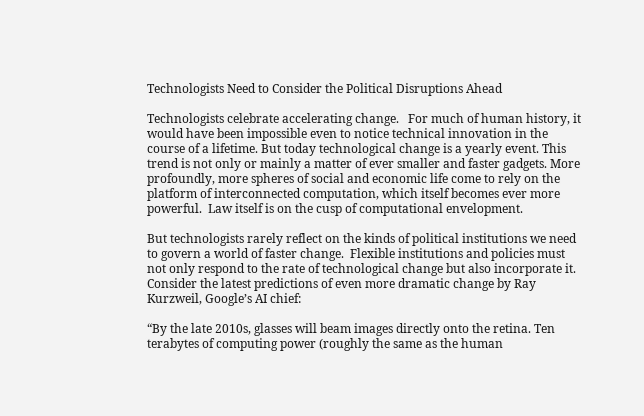Technologists Need to Consider the Political Disruptions Ahead

Technologists celebrate accelerating change.   For much of human history, it would have been impossible even to notice technical innovation in the course of a lifetime. But today technological change is a yearly event. This trend is not only or mainly a matter of ever smaller and faster gadgets. More profoundly, more spheres of social and economic life come to rely on the platform of interconnected computation, which itself becomes ever more powerful.  Law itself is on the cusp of computational envelopment.

But technologists rarely reflect on the kinds of political institutions we need to govern a world of faster change.  Flexible institutions and policies must not only respond to the rate of technological change but also incorporate it. Consider the latest predictions of even more dramatic change by Ray Kurzweil, Google’s AI chief:

“By the late 2010s, glasses will beam images directly onto the retina. Ten terabytes of computing power (roughly the same as the human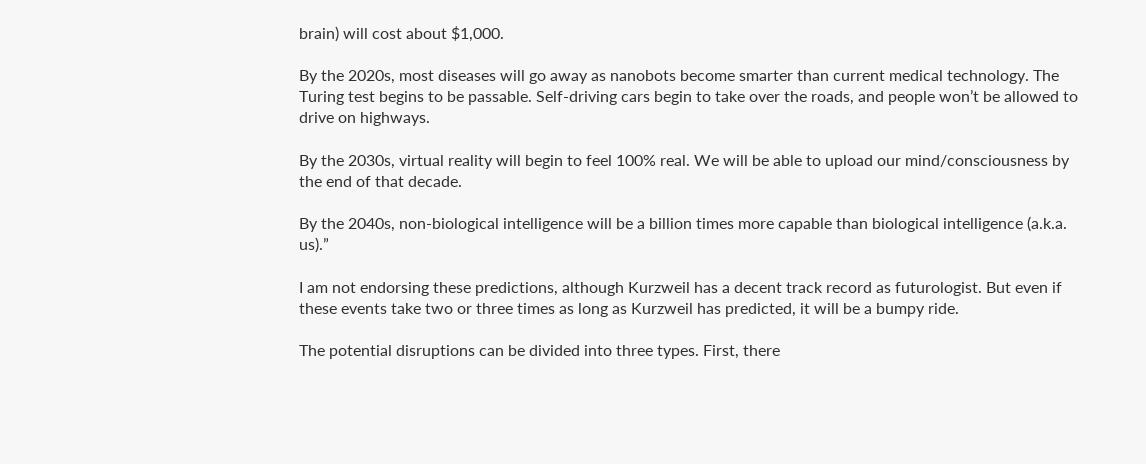brain) will cost about $1,000.

By the 2020s, most diseases will go away as nanobots become smarter than current medical technology. The Turing test begins to be passable. Self-driving cars begin to take over the roads, and people won’t be allowed to drive on highways.

By the 2030s, virtual reality will begin to feel 100% real. We will be able to upload our mind/consciousness by the end of that decade.

By the 2040s, non-biological intelligence will be a billion times more capable than biological intelligence (a.k.a. us).”

I am not endorsing these predictions, although Kurzweil has a decent track record as futurologist. But even if these events take two or three times as long as Kurzweil has predicted, it will be a bumpy ride.

The potential disruptions can be divided into three types. First, there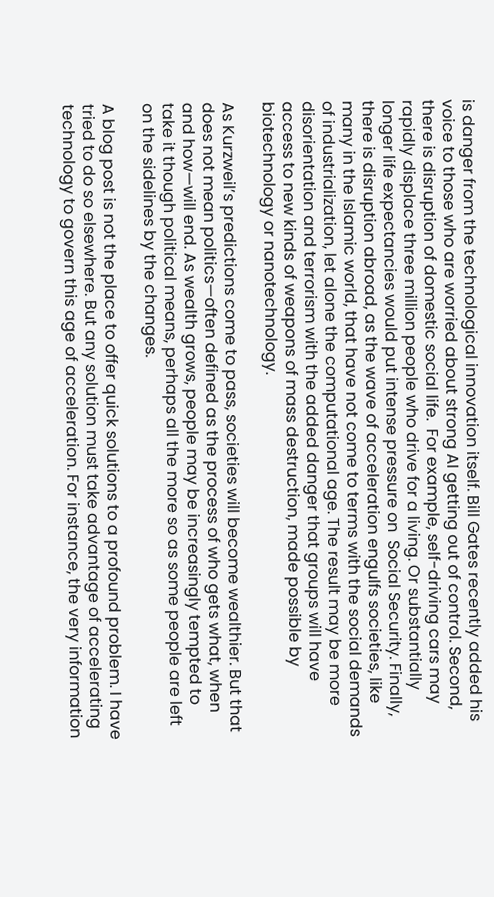is danger from the technological innovation itself. Bill Gates recently added his voice to those who are worried about strong AI getting out of control. Second, there is disruption of domestic social life.  For example, self-driving cars may rapidly displace three million people who drive for a living. Or substantially longer life expectancies would put intense pressure on  Social Security. Finally, there is disruption abroad, as the wave of acceleration engulfs societies, like many in the Islamic world, that have not come to terms with the social demands of industrialization, let alone the computational age. The result may be more disorientation and terrorism with the added danger that groups will have access to new kinds of weapons of mass destruction, made possible by biotechnology or nanotechnology.

As Kurzweil’s predictions come to pass, societies will become wealthier. But that does not mean politics—often defined as the process of who gets what, when and how—will end. As wealth grows, people may be increasingly tempted to take it though political means, perhaps all the more so as some people are left on the sidelines by the changes.

A blog post is not the place to offer quick solutions to a profound problem. I have tried to do so elsewhere. But any solution must take advantage of accelerating technology to govern this age of acceleration. For instance, the very information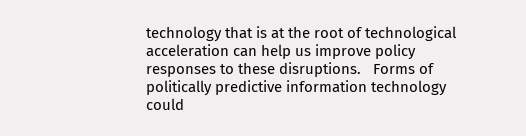technology that is at the root of technological acceleration can help us improve policy responses to these disruptions.   Forms of politically predictive information technology could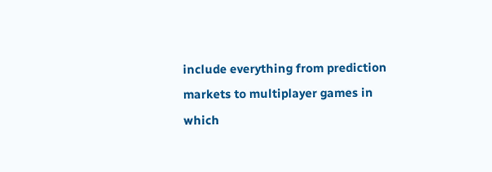include everything from prediction markets to multiplayer games in which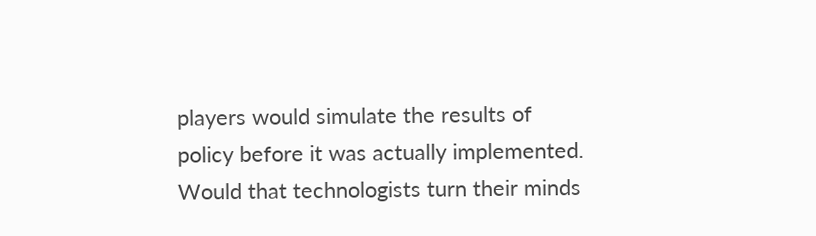players would simulate the results of policy before it was actually implemented. Would that technologists turn their minds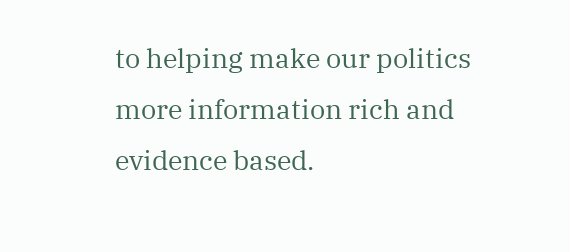to helping make our politics more information rich and evidence based.